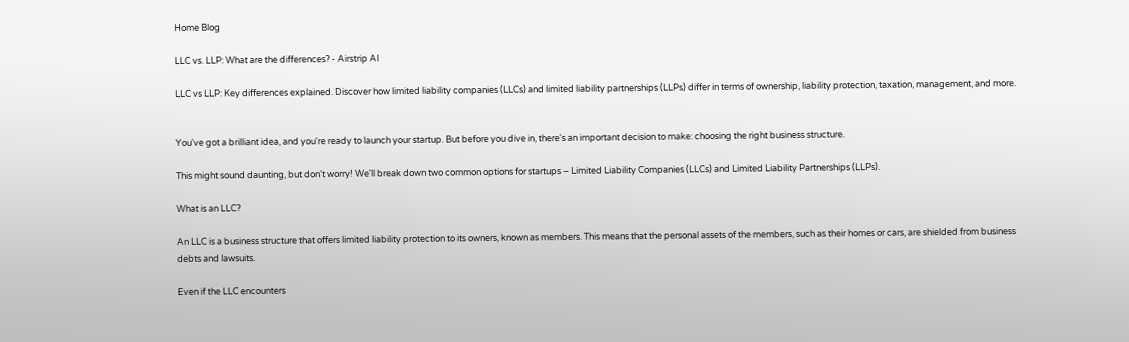Home Blog

LLC vs. LLP: What are the differences? - Airstrip AI

LLC vs LLP: Key differences explained. Discover how limited liability companies (LLCs) and limited liability partnerships (LLPs) differ in terms of ownership, liability protection, taxation, management, and more.


You've got a brilliant idea, and you're ready to launch your startup. But before you dive in, there's an important decision to make: choosing the right business structure.

This might sound daunting, but don't worry! We'll break down two common options for startups – Limited Liability Companies (LLCs) and Limited Liability Partnerships (LLPs).

What is an LLC?

An LLC is a business structure that offers limited liability protection to its owners, known as members. This means that the personal assets of the members, such as their homes or cars, are shielded from business debts and lawsuits.

Even if the LLC encounters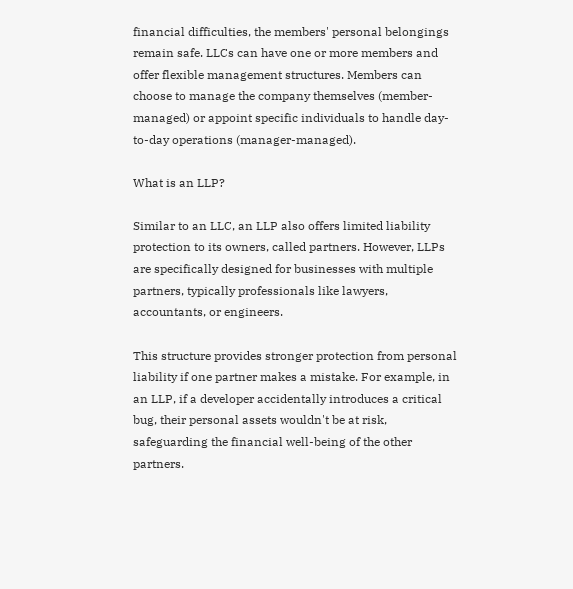financial difficulties, the members' personal belongings remain safe. LLCs can have one or more members and offer flexible management structures. Members can choose to manage the company themselves (member-managed) or appoint specific individuals to handle day-to-day operations (manager-managed).

What is an LLP?

Similar to an LLC, an LLP also offers limited liability protection to its owners, called partners. However, LLPs are specifically designed for businesses with multiple partners, typically professionals like lawyers, accountants, or engineers.

This structure provides stronger protection from personal liability if one partner makes a mistake. For example, in an LLP, if a developer accidentally introduces a critical bug, their personal assets wouldn't be at risk, safeguarding the financial well-being of the other partners.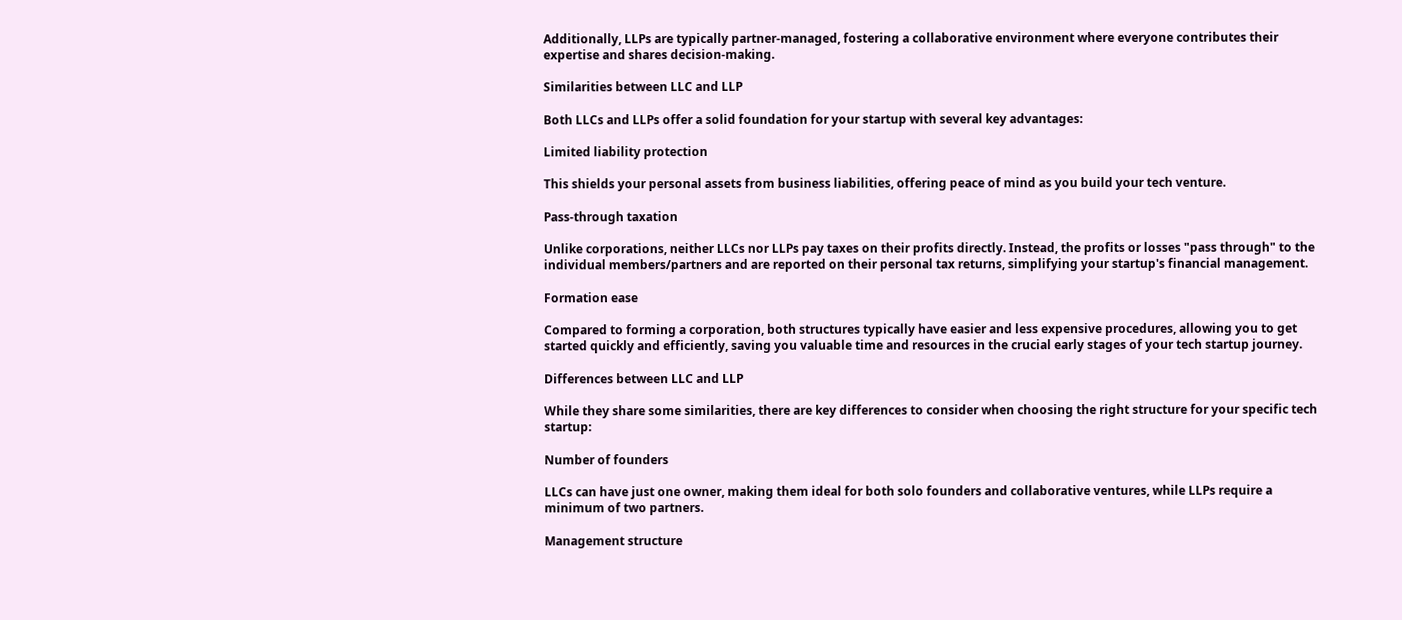Additionally, LLPs are typically partner-managed, fostering a collaborative environment where everyone contributes their expertise and shares decision-making.

Similarities between LLC and LLP

Both LLCs and LLPs offer a solid foundation for your startup with several key advantages:

Limited liability protection

This shields your personal assets from business liabilities, offering peace of mind as you build your tech venture.

Pass-through taxation

Unlike corporations, neither LLCs nor LLPs pay taxes on their profits directly. Instead, the profits or losses "pass through" to the individual members/partners and are reported on their personal tax returns, simplifying your startup's financial management.

Formation ease

Compared to forming a corporation, both structures typically have easier and less expensive procedures, allowing you to get started quickly and efficiently, saving you valuable time and resources in the crucial early stages of your tech startup journey.

Differences between LLC and LLP

While they share some similarities, there are key differences to consider when choosing the right structure for your specific tech startup:

Number of founders

LLCs can have just one owner, making them ideal for both solo founders and collaborative ventures, while LLPs require a minimum of two partners.

Management structure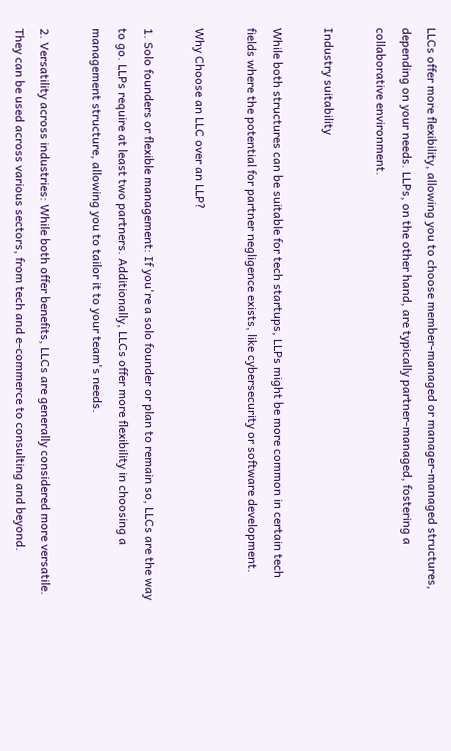LLCs offer more flexibility, allowing you to choose member-managed or manager-managed structures, depending on your needs. LLPs, on the other hand, are typically partner-managed, fostering a collaborative environment.

Industry suitability

While both structures can be suitable for tech startups, LLPs might be more common in certain tech fields where the potential for partner negligence exists, like cybersecurity or software development.

Why Choose an LLC over an LLP?

1. Solo founders or flexible management: If you're a solo founder or plan to remain so, LLCs are the way to go. LLPs require at least two partners. Additionally, LLCs offer more flexibility in choosing a management structure, allowing you to tailor it to your team's needs.

2. Versatility across industries: While both offer benefits, LLCs are generally considered more versatile. They can be used across various sectors, from tech and e-commerce to consulting and beyond.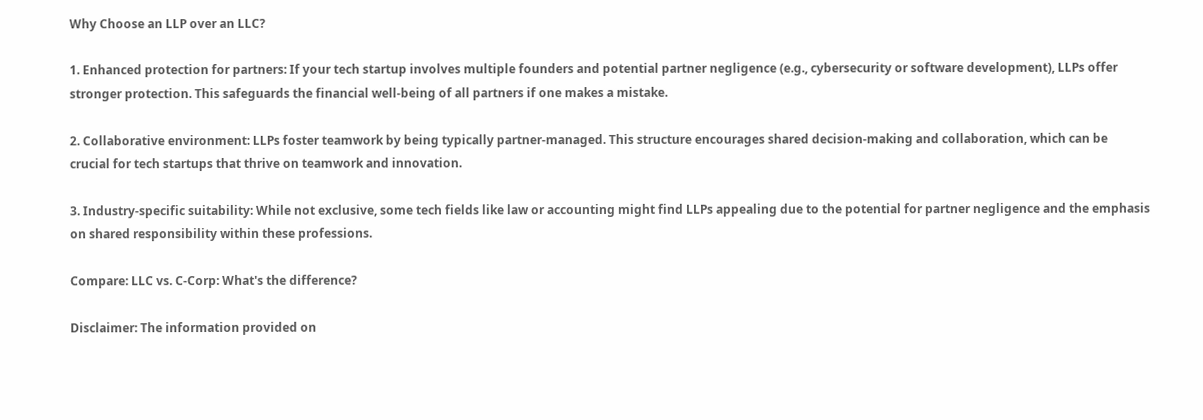Why Choose an LLP over an LLC?

1. Enhanced protection for partners: If your tech startup involves multiple founders and potential partner negligence (e.g., cybersecurity or software development), LLPs offer stronger protection. This safeguards the financial well-being of all partners if one makes a mistake.

2. Collaborative environment: LLPs foster teamwork by being typically partner-managed. This structure encourages shared decision-making and collaboration, which can be crucial for tech startups that thrive on teamwork and innovation.

3. Industry-specific suitability: While not exclusive, some tech fields like law or accounting might find LLPs appealing due to the potential for partner negligence and the emphasis on shared responsibility within these professions.

Compare: LLC vs. C-Corp: What's the difference?

Disclaimer: The information provided on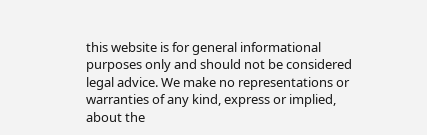this website is for general informational purposes only and should not be considered legal advice. We make no representations or warranties of any kind, express or implied, about the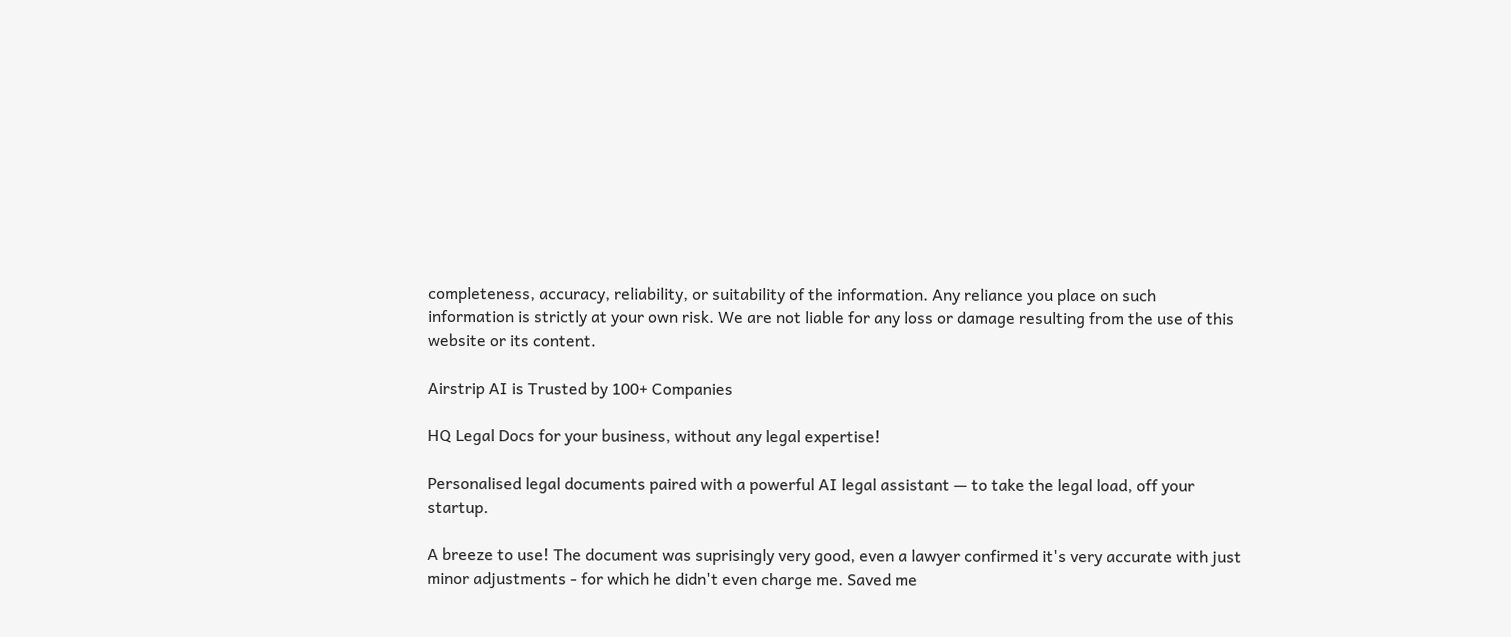completeness, accuracy, reliability, or suitability of the information. Any reliance you place on such information is strictly at your own risk. We are not liable for any loss or damage resulting from the use of this website or its content.

Airstrip AI is Trusted by 100+ Companies

HQ Legal Docs for your business, without any legal expertise!

Personalised legal documents paired with a powerful AI legal assistant — to take the legal load, off your startup.

A breeze to use! The document was suprisingly very good, even a lawyer confirmed it's very accurate with just minor adjustments - for which he didn't even charge me. Saved me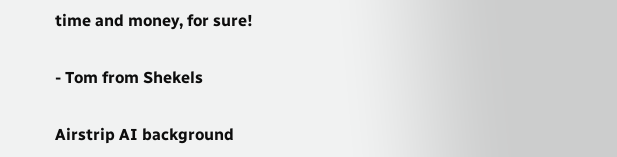time and money, for sure!

- Tom from Shekels

Airstrip AI background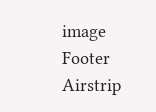image
Footer Airstrip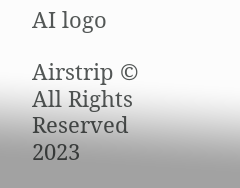AI logo

Airstrip © All Rights Reserved 2023